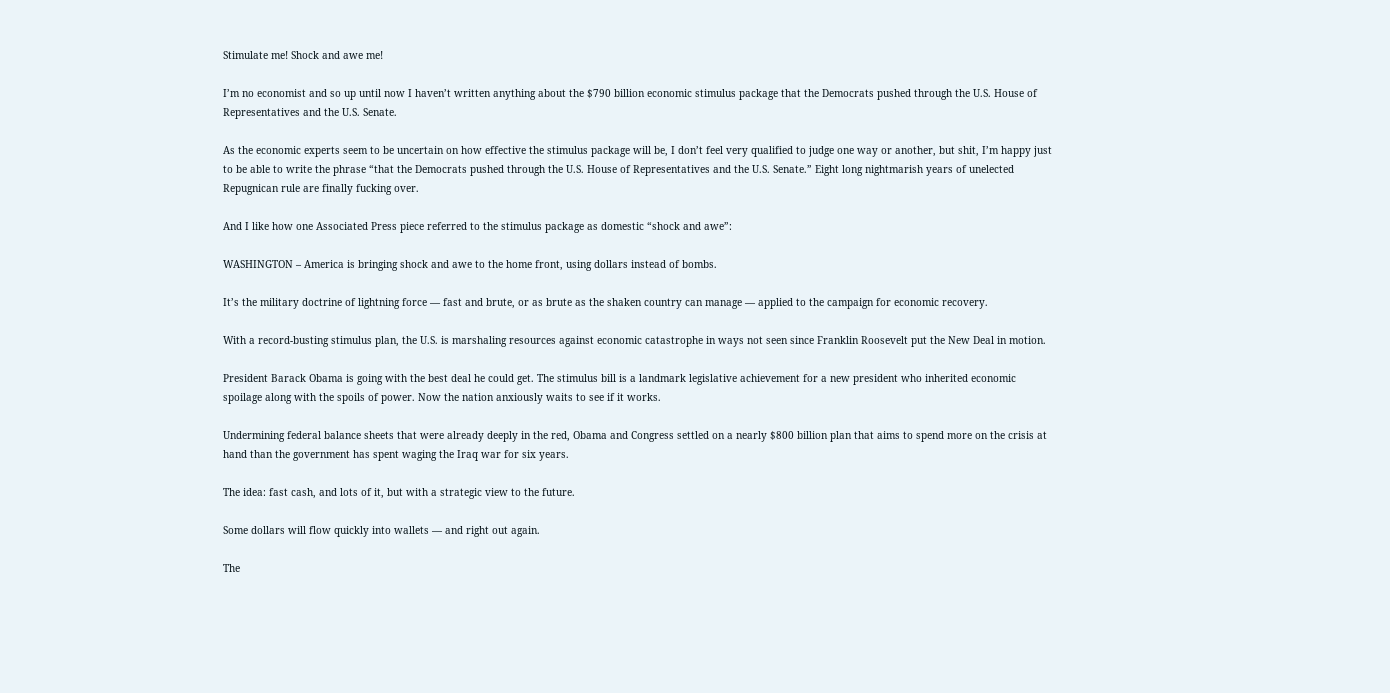Stimulate me! Shock and awe me!

I’m no economist and so up until now I haven’t written anything about the $790 billion economic stimulus package that the Democrats pushed through the U.S. House of Representatives and the U.S. Senate.

As the economic experts seem to be uncertain on how effective the stimulus package will be, I don’t feel very qualified to judge one way or another, but shit, I’m happy just to be able to write the phrase “that the Democrats pushed through the U.S. House of Representatives and the U.S. Senate.” Eight long nightmarish years of unelected Repugnican rule are finally fucking over.

And I like how one Associated Press piece referred to the stimulus package as domestic “shock and awe”:

WASHINGTON – America is bringing shock and awe to the home front, using dollars instead of bombs.

It’s the military doctrine of lightning force — fast and brute, or as brute as the shaken country can manage — applied to the campaign for economic recovery.

With a record-busting stimulus plan, the U.S. is marshaling resources against economic catastrophe in ways not seen since Franklin Roosevelt put the New Deal in motion.

President Barack Obama is going with the best deal he could get. The stimulus bill is a landmark legislative achievement for a new president who inherited economic spoilage along with the spoils of power. Now the nation anxiously waits to see if it works.

Undermining federal balance sheets that were already deeply in the red, Obama and Congress settled on a nearly $800 billion plan that aims to spend more on the crisis at hand than the government has spent waging the Iraq war for six years.

The idea: fast cash, and lots of it, but with a strategic view to the future.

Some dollars will flow quickly into wallets — and right out again.

The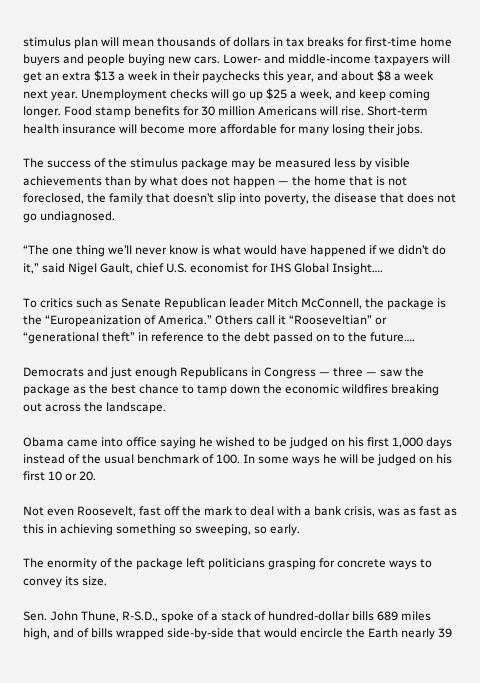stimulus plan will mean thousands of dollars in tax breaks for first-time home buyers and people buying new cars. Lower- and middle-income taxpayers will get an extra $13 a week in their paychecks this year, and about $8 a week next year. Unemployment checks will go up $25 a week, and keep coming longer. Food stamp benefits for 30 million Americans will rise. Short-term health insurance will become more affordable for many losing their jobs.

The success of the stimulus package may be measured less by visible achievements than by what does not happen — the home that is not foreclosed, the family that doesn’t slip into poverty, the disease that does not go undiagnosed.

“The one thing we’ll never know is what would have happened if we didn’t do it,” said Nigel Gault, chief U.S. economist for IHS Global Insight….

To critics such as Senate Republican leader Mitch McConnell, the package is the “Europeanization of America.” Others call it “Rooseveltian” or “generational theft” in reference to the debt passed on to the future….

Democrats and just enough Republicans in Congress — three — saw the package as the best chance to tamp down the economic wildfires breaking out across the landscape.

Obama came into office saying he wished to be judged on his first 1,000 days instead of the usual benchmark of 100. In some ways he will be judged on his first 10 or 20.

Not even Roosevelt, fast off the mark to deal with a bank crisis, was as fast as this in achieving something so sweeping, so early.

The enormity of the package left politicians grasping for concrete ways to convey its size.

Sen. John Thune, R-S.D., spoke of a stack of hundred-dollar bills 689 miles high, and of bills wrapped side-by-side that would encircle the Earth nearly 39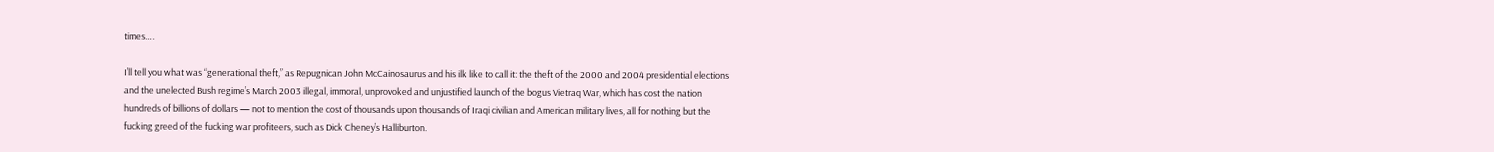times….

I’ll tell you what was “generational theft,” as Repugnican John McCainosaurus and his ilk like to call it: the theft of the 2000 and 2004 presidential elections and the unelected Bush regime’s March 2003 illegal, immoral, unprovoked and unjustified launch of the bogus Vietraq War, which has cost the nation hundreds of billions of dollars — not to mention the cost of thousands upon thousands of Iraqi civilian and American military lives, all for nothing but the fucking greed of the fucking war profiteers, such as Dick Cheney’s Halliburton.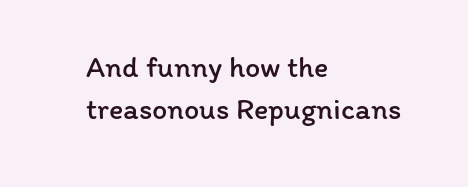And funny how the treasonous Repugnicans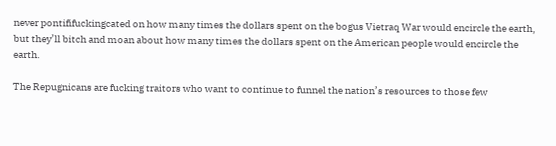never pontififuckingcated on how many times the dollars spent on the bogus Vietraq War would encircle the earth, but they’ll bitch and moan about how many times the dollars spent on the American people would encircle the earth.

The Repugnicans are fucking traitors who want to continue to funnel the nation’s resources to those few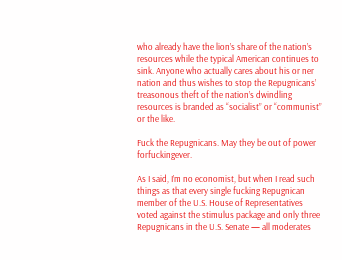who already have the lion’s share of the nation’s resources while the typical American continues to sink. Anyone who actually cares about his or ner nation and thus wishes to stop the Repugnicans’ treasonous theft of the nation’s dwindling resources is branded as “socialist” or “communist” or the like.

Fuck the Repugnicans. May they be out of power forfuckingever.

As I said, I’m no economist, but when I read such things as that every single fucking Repugnican member of the U.S. House of Representatives voted against the stimulus package and only three Repugnicans in the U.S. Senate — all moderates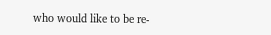who would like to be re-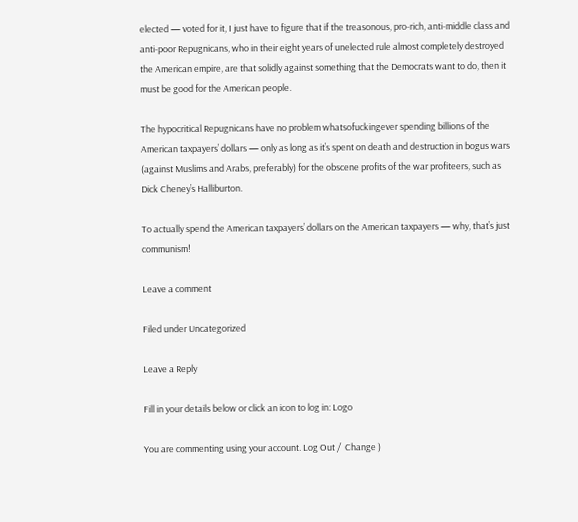elected — voted for it, I just have to figure that if the treasonous, pro-rich, anti-middle class and anti-poor Repugnicans, who in their eight years of unelected rule almost completely destroyed the American empire, are that solidly against something that the Democrats want to do, then it must be good for the American people.

The hypocritical Repugnicans have no problem whatsofuckingever spending billions of the American taxpayers’ dollars — only as long as it’s spent on death and destruction in bogus wars (against Muslims and Arabs, preferably) for the obscene profits of the war profiteers, such as Dick Cheney’s Halliburton.

To actually spend the American taxpayers’ dollars on the American taxpayers — why, that’s just communism!

Leave a comment

Filed under Uncategorized

Leave a Reply

Fill in your details below or click an icon to log in: Logo

You are commenting using your account. Log Out /  Change )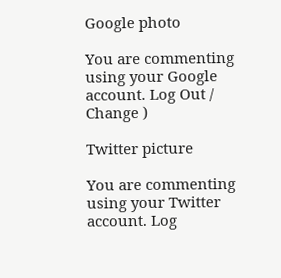Google photo

You are commenting using your Google account. Log Out /  Change )

Twitter picture

You are commenting using your Twitter account. Log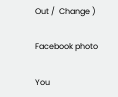Out /  Change )

Facebook photo

You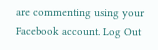are commenting using your Facebook account. Log Out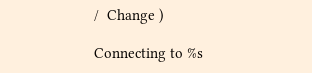/  Change )

Connecting to %s